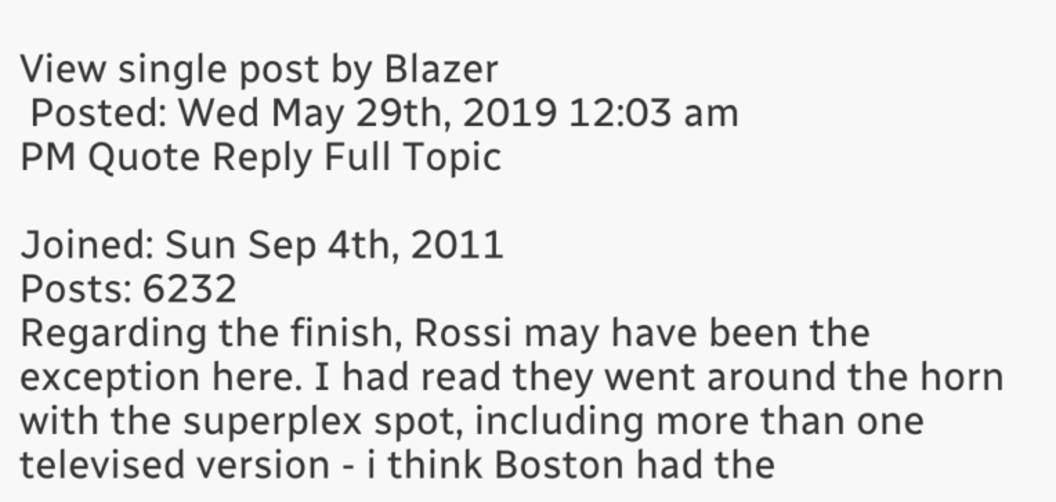View single post by Blazer
 Posted: Wed May 29th, 2019 12:03 am
PM Quote Reply Full Topic

Joined: Sun Sep 4th, 2011
Posts: 6232
Regarding the finish, Rossi may have been the exception here. I had read they went around the horn with the superplex spot, including more than one televised version - i think Boston had the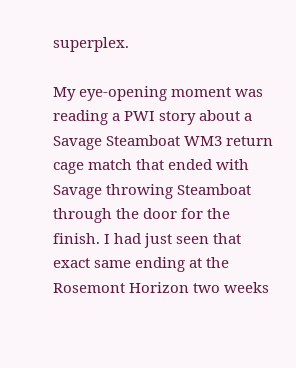superplex.

My eye-opening moment was reading a PWI story about a Savage Steamboat WM3 return cage match that ended with Savage throwing Steamboat through the door for the finish. I had just seen that exact same ending at the Rosemont Horizon two weeks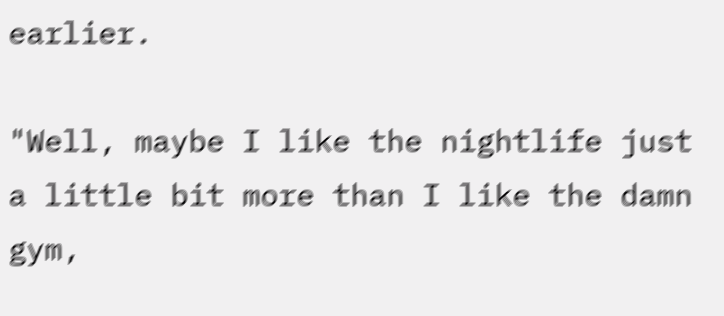earlier.

"Well, maybe I like the nightlife just a little bit more than I like the damn gym,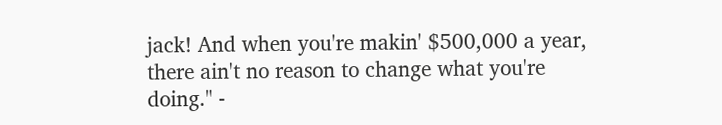jack! And when you're makin' $500,000 a year, there ain't no reason to change what you're doing." -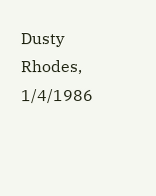Dusty Rhodes, 1/4/1986